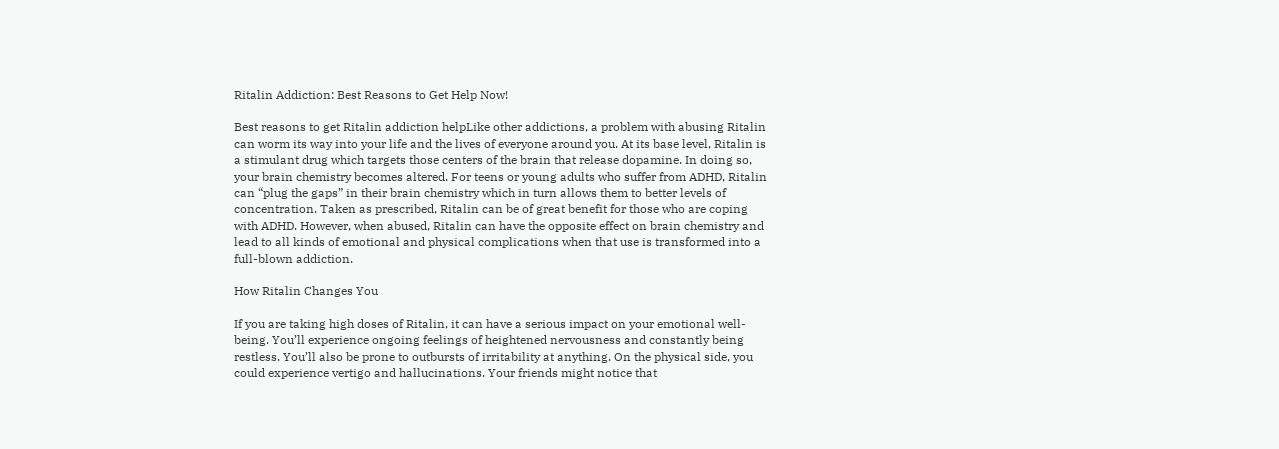Ritalin Addiction: Best Reasons to Get Help Now!

Best reasons to get Ritalin addiction helpLike other addictions, a problem with abusing Ritalin can worm its way into your life and the lives of everyone around you. At its base level, Ritalin is a stimulant drug which targets those centers of the brain that release dopamine. In doing so, your brain chemistry becomes altered. For teens or young adults who suffer from ADHD, Ritalin can “plug the gaps” in their brain chemistry which in turn allows them to better levels of concentration. Taken as prescribed, Ritalin can be of great benefit for those who are coping with ADHD. However, when abused, Ritalin can have the opposite effect on brain chemistry and lead to all kinds of emotional and physical complications when that use is transformed into a full-blown addiction.

How Ritalin Changes You

If you are taking high doses of Ritalin, it can have a serious impact on your emotional well-being. You’ll experience ongoing feelings of heightened nervousness and constantly being restless. You’ll also be prone to outbursts of irritability at anything. On the physical side, you could experience vertigo and hallucinations. Your friends might notice that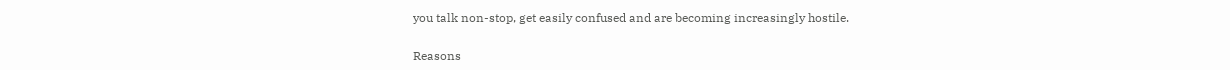you talk non-stop, get easily confused and are becoming increasingly hostile.

Reasons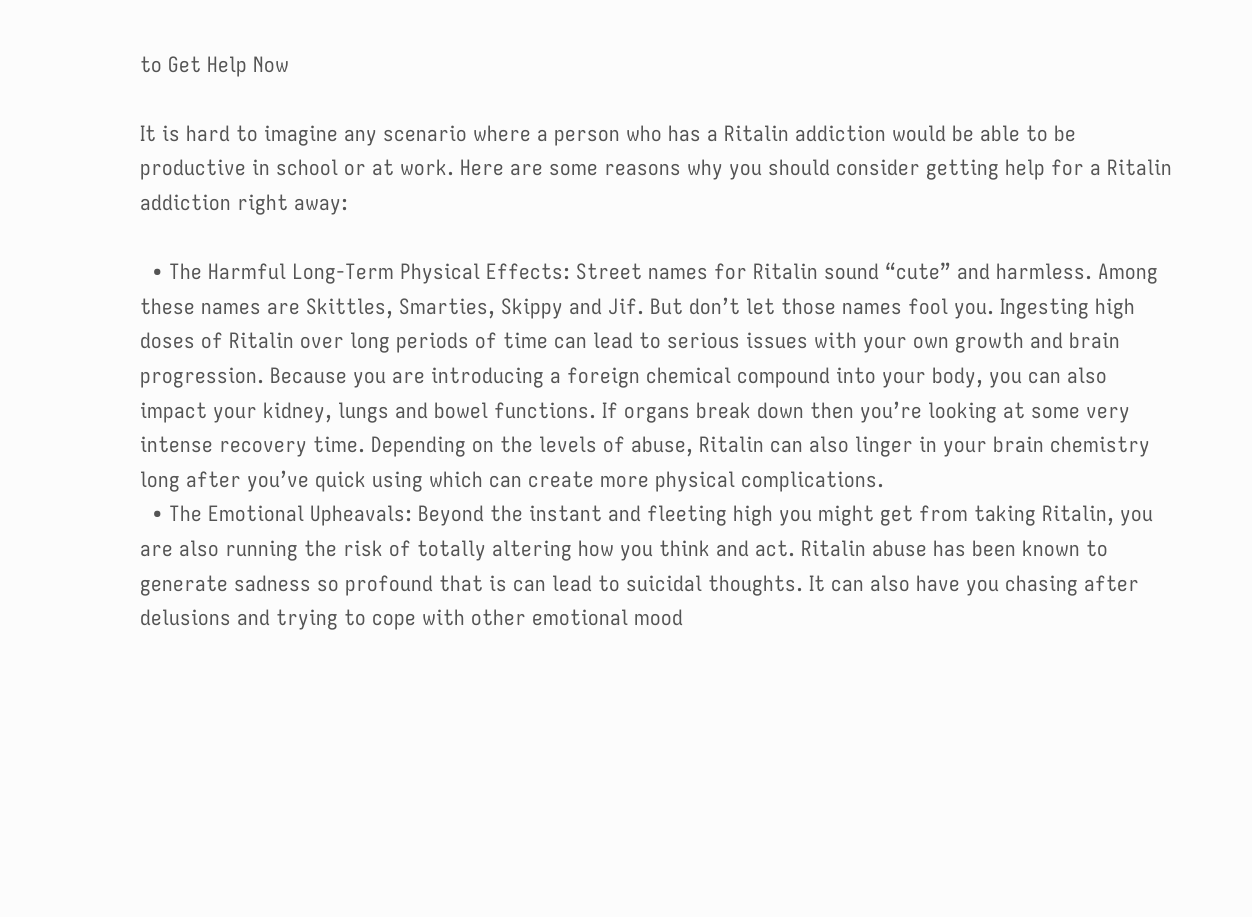to Get Help Now

It is hard to imagine any scenario where a person who has a Ritalin addiction would be able to be productive in school or at work. Here are some reasons why you should consider getting help for a Ritalin addiction right away:

  • The Harmful Long-Term Physical Effects: Street names for Ritalin sound “cute” and harmless. Among these names are Skittles, Smarties, Skippy and Jif. But don’t let those names fool you. Ingesting high doses of Ritalin over long periods of time can lead to serious issues with your own growth and brain progression. Because you are introducing a foreign chemical compound into your body, you can also impact your kidney, lungs and bowel functions. If organs break down then you’re looking at some very intense recovery time. Depending on the levels of abuse, Ritalin can also linger in your brain chemistry long after you’ve quick using which can create more physical complications.
  • The Emotional Upheavals: Beyond the instant and fleeting high you might get from taking Ritalin, you are also running the risk of totally altering how you think and act. Ritalin abuse has been known to generate sadness so profound that is can lead to suicidal thoughts. It can also have you chasing after delusions and trying to cope with other emotional mood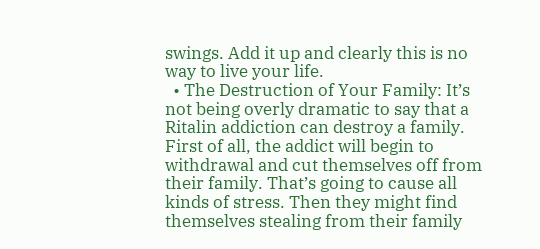swings. Add it up and clearly this is no way to live your life.
  • The Destruction of Your Family: It’s not being overly dramatic to say that a Ritalin addiction can destroy a family. First of all, the addict will begin to withdrawal and cut themselves off from their family. That’s going to cause all kinds of stress. Then they might find themselves stealing from their family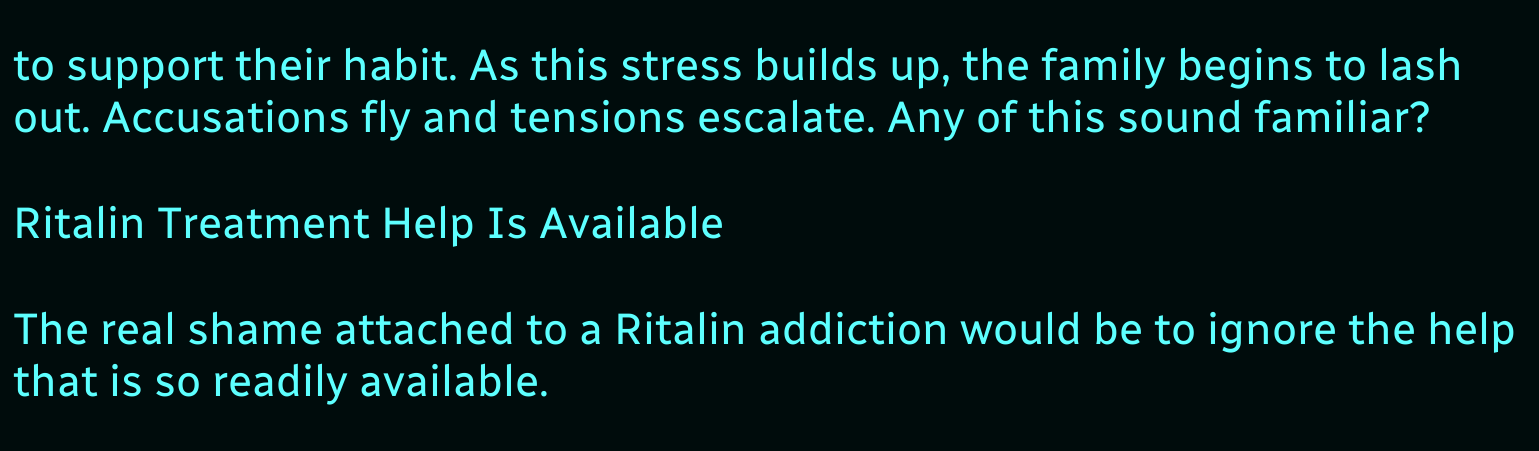to support their habit. As this stress builds up, the family begins to lash out. Accusations fly and tensions escalate. Any of this sound familiar?

Ritalin Treatment Help Is Available

The real shame attached to a Ritalin addiction would be to ignore the help that is so readily available.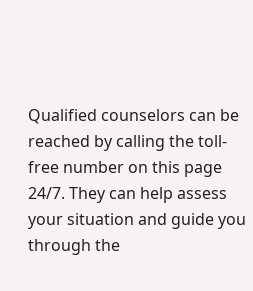Qualified counselors can be reached by calling the toll-free number on this page 24/7. They can help assess your situation and guide you through the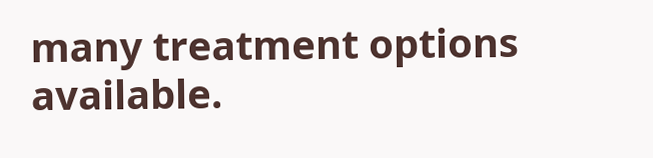many treatment options available.